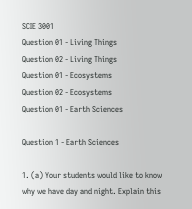SCIE 3001
Question 01 - Living Things
Question 02 - Living Things
Question 01 - Ecosystems
Question 02 - Ecosystems
Question 01 - Earth Sciences

Question 1 - Earth Sciences

1. (a) Your students would like to know why we have day and night. Explain this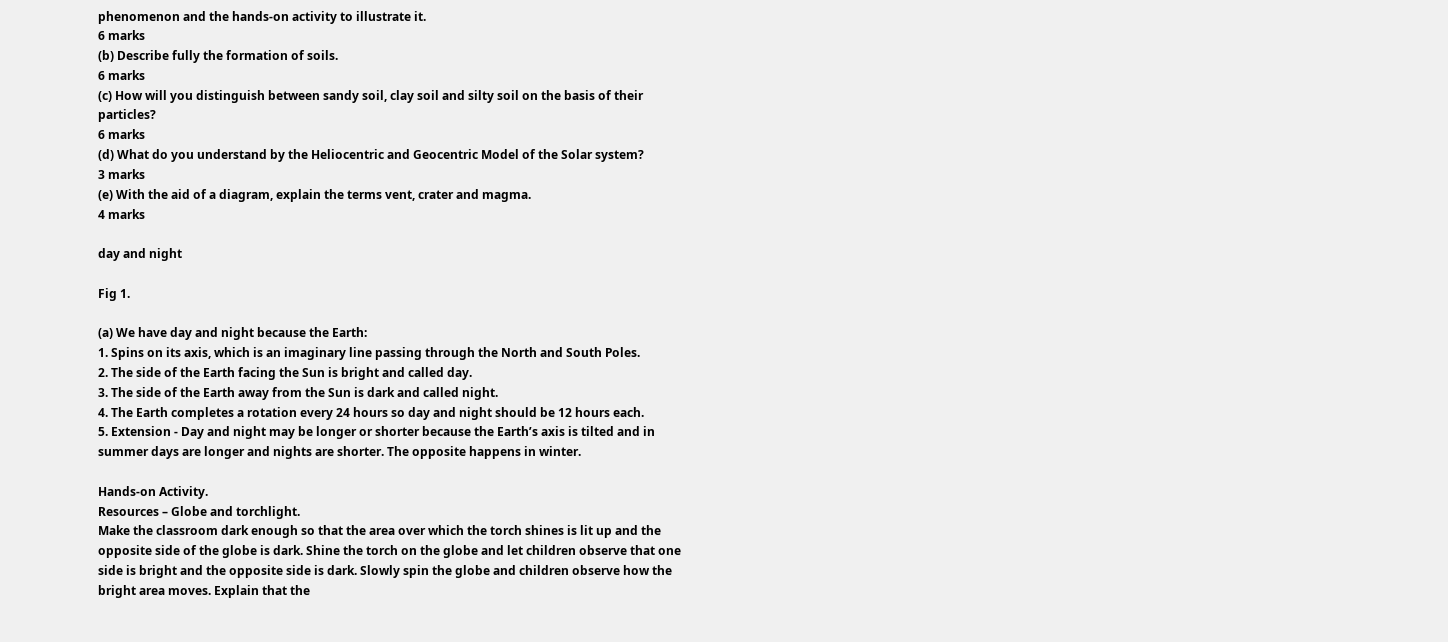phenomenon and the hands-on activity to illustrate it.
6 marks
(b) Describe fully the formation of soils.
6 marks
(c) How will you distinguish between sandy soil, clay soil and silty soil on the basis of their particles?
6 marks
(d) What do you understand by the Heliocentric and Geocentric Model of the Solar system?
3 marks
(e) With the aid of a diagram, explain the terms vent, crater and magma.
4 marks

day and night

Fig 1.

(a) We have day and night because the Earth:
1. Spins on its axis, which is an imaginary line passing through the North and South Poles.
2. The side of the Earth facing the Sun is bright and called day.
3. The side of the Earth away from the Sun is dark and called night.
4. The Earth completes a rotation every 24 hours so day and night should be 12 hours each.
5. Extension - Day and night may be longer or shorter because the Earth’s axis is tilted and in summer days are longer and nights are shorter. The opposite happens in winter.

Hands-on Activity.
Resources – Globe and torchlight.
Make the classroom dark enough so that the area over which the torch shines is lit up and the opposite side of the globe is dark. Shine the torch on the globe and let children observe that one side is bright and the opposite side is dark. Slowly spin the globe and children observe how the bright area moves. Explain that the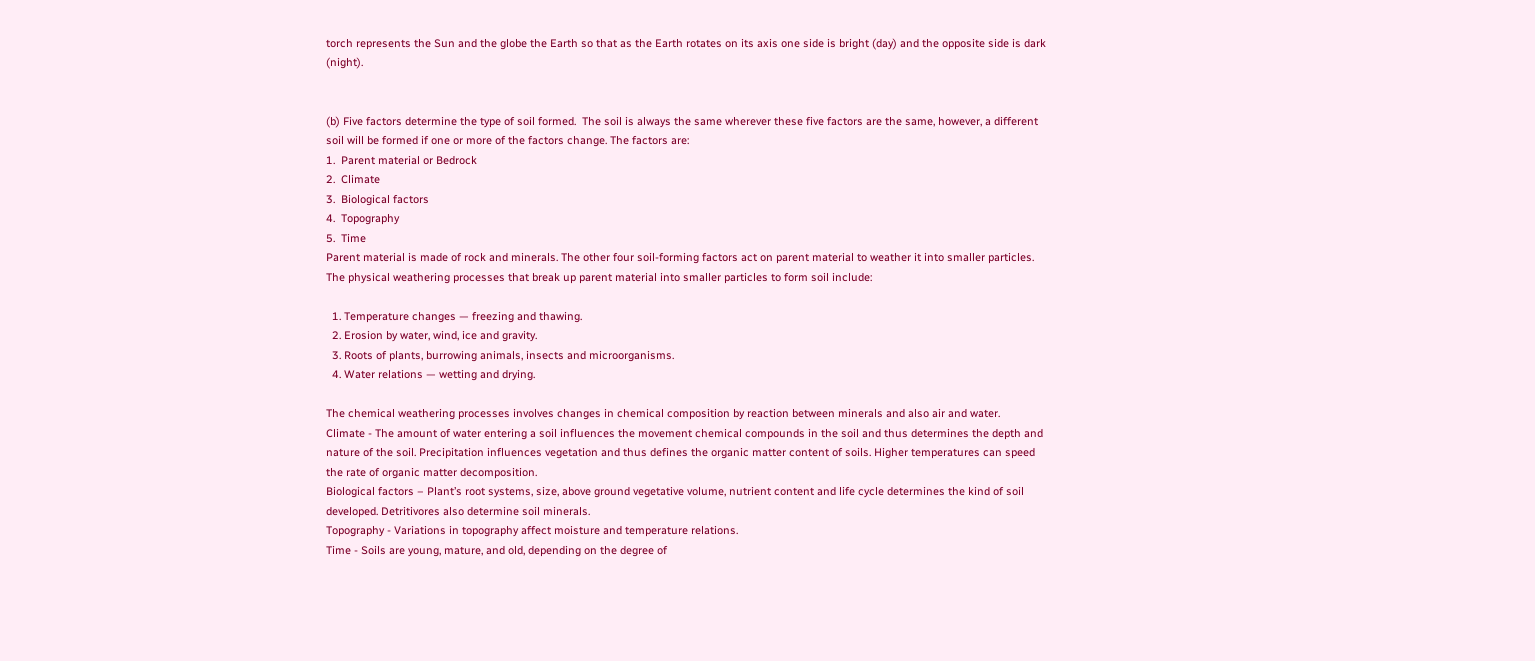torch represents the Sun and the globe the Earth so that as the Earth rotates on its axis one side is bright (day) and the opposite side is dark (night).


(b) Five factors determine the type of soil formed.  The soil is always the same wherever these five factors are the same, however, a different soil will be formed if one or more of the factors change. The factors are:
1.  Parent material or Bedrock
2.  Climate
3.  Biological factors
4.  Topography
5.  Time
Parent material is made of rock and minerals. The other four soil-forming factors act on parent material to weather it into smaller particles. The physical weathering processes that break up parent material into smaller particles to form soil include:

  1. Temperature changes — freezing and thawing.
  2. Erosion by water, wind, ice and gravity.
  3. Roots of plants, burrowing animals, insects and microorganisms.
  4. Water relations — wetting and drying.

The chemical weathering processes involves changes in chemical composition by reaction between minerals and also air and water.
Climate - The amount of water entering a soil influences the movement chemical compounds in the soil and thus determines the depth and nature of the soil. Precipitation influences vegetation and thus defines the organic matter content of soils. Higher temperatures can speed the rate of organic matter decomposition.
Biological factors – Plant’s root systems, size, above ground vegetative volume, nutrient content and life cycle determines the kind of soil developed. Detritivores also determine soil minerals.
Topography - Variations in topography affect moisture and temperature relations.
Time - Soils are young, mature, and old, depending on the degree of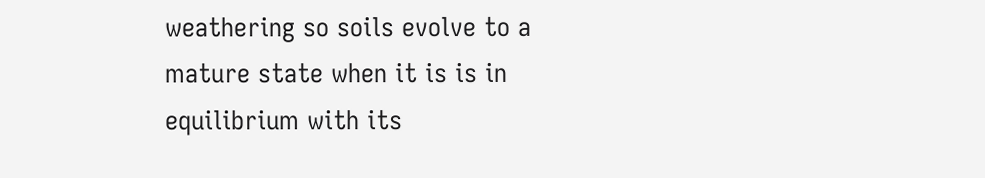weathering so soils evolve to a mature state when it is is in equilibrium with its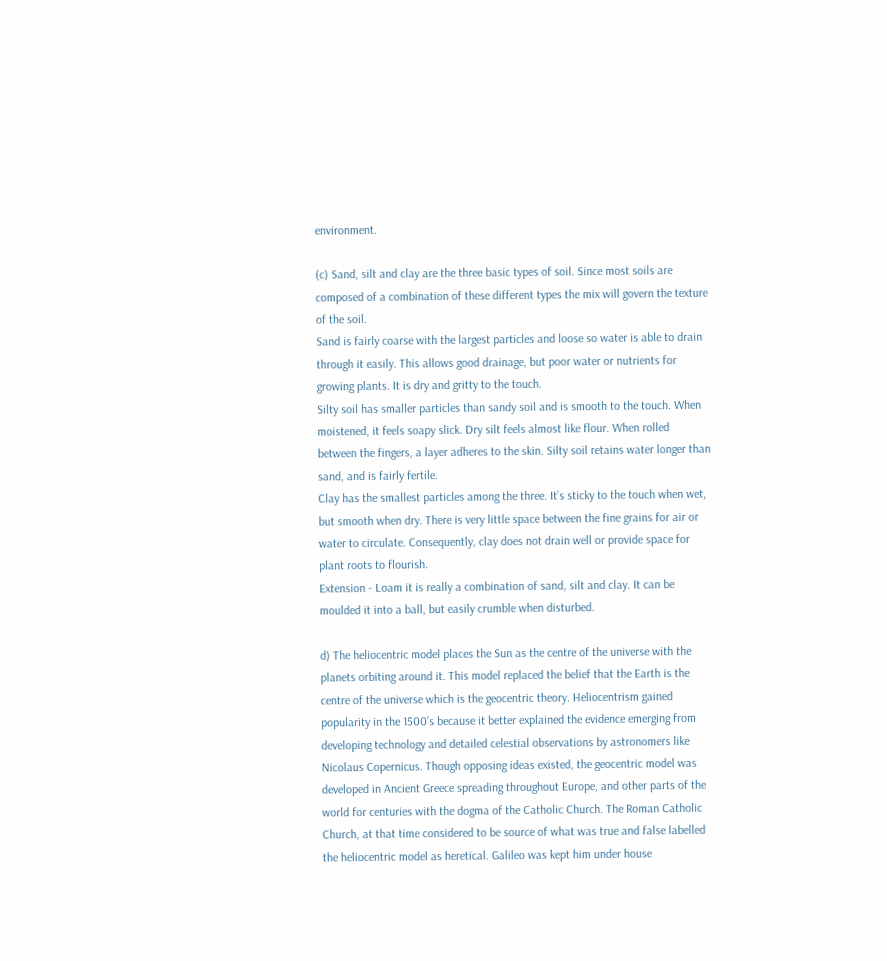environment.

(c) Sand, silt and clay are the three basic types of soil. Since most soils are composed of a combination of these different types the mix will govern the texture of the soil.
Sand is fairly coarse with the largest particles and loose so water is able to drain through it easily. This allows good drainage, but poor water or nutrients for growing plants. It is dry and gritty to the touch.
Silty soil has smaller particles than sandy soil and is smooth to the touch. When moistened, it feels soapy slick. Dry silt feels almost like flour. When rolled between the fingers, a layer adheres to the skin. Silty soil retains water longer than sand, and is fairly fertile.
Clay has the smallest particles among the three. It’s sticky to the touch when wet, but smooth when dry. There is very little space between the fine grains for air or water to circulate. Consequently, clay does not drain well or provide space for plant roots to flourish.
Extension - Loam it is really a combination of sand, silt and clay. It can be moulded it into a ball, but easily crumble when disturbed.

d) The heliocentric model places the Sun as the centre of the universe with the planets orbiting around it. This model replaced the belief that the Earth is the centre of the universe which is the geocentric theory. Heliocentrism gained popularity in the 1500’s because it better explained the evidence emerging from developing technology and detailed celestial observations by astronomers like Nicolaus Copernicus. Though opposing ideas existed, the geocentric model was developed in Ancient Greece spreading throughout Europe, and other parts of the world for centuries with the dogma of the Catholic Church. The Roman Catholic Church, at that time considered to be source of what was true and false labelled the heliocentric model as heretical. Galileo was kept him under house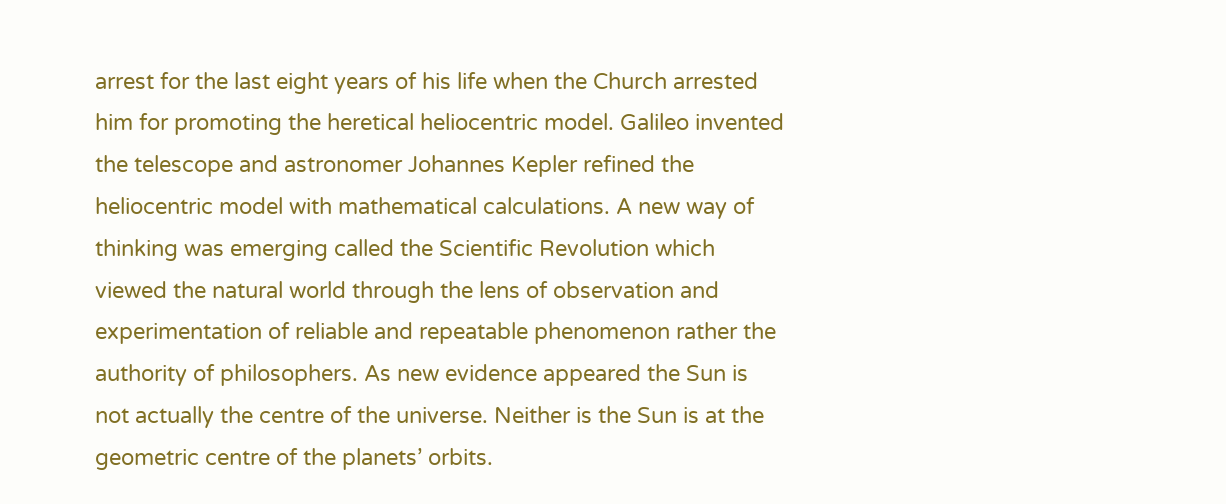arrest for the last eight years of his life when the Church arrested him for promoting the heretical heliocentric model. Galileo invented the telescope and astronomer Johannes Kepler refined the heliocentric model with mathematical calculations. A new way of thinking was emerging called the Scientific Revolution which viewed the natural world through the lens of observation and experimentation of reliable and repeatable phenomenon rather the authority of philosophers. As new evidence appeared the Sun is not actually the centre of the universe. Neither is the Sun is at the geometric centre of the planets’ orbits.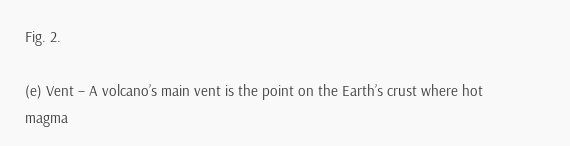Fig. 2.

(e) Vent – A volcano’s main vent is the point on the Earth’s crust where hot magma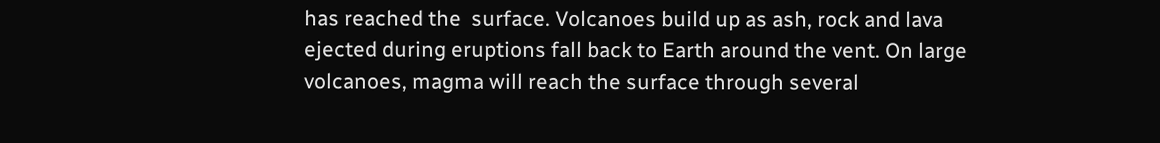has reached the  surface. Volcanoes build up as ash, rock and lava ejected during eruptions fall back to Earth around the vent. On large volcanoes, magma will reach the surface through several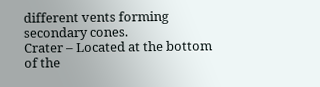different vents forming secondary cones.
Crater – Located at the bottom of the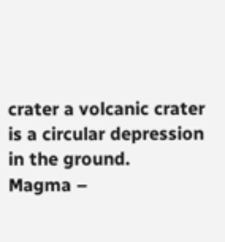crater a volcanic crater is a circular depression in the ground.
Magma –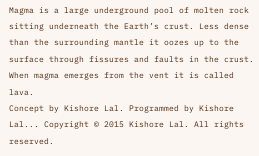Magma is a large underground pool of molten rock sitting underneath the Earth’s crust. Less dense than the surrounding mantle it oozes up to the surface through fissures and faults in the crust. When magma emerges from the vent it is called lava.
Concept by Kishore Lal. Programmed by Kishore Lal... Copyright © 2015 Kishore Lal. All rights reserved.